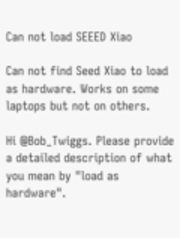Can not load SEEED Xiao

Can not find Seed Xiao to load as hardware. Works on some laptops but not on others.

Hi @Bob_Twiggs. Please provide a detailed description of what you mean by "load as hardware".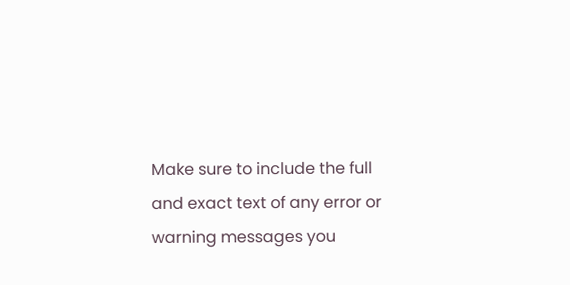Make sure to include the full and exact text of any error or warning messages you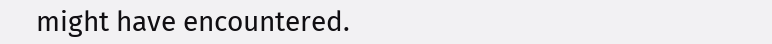might have encountered.